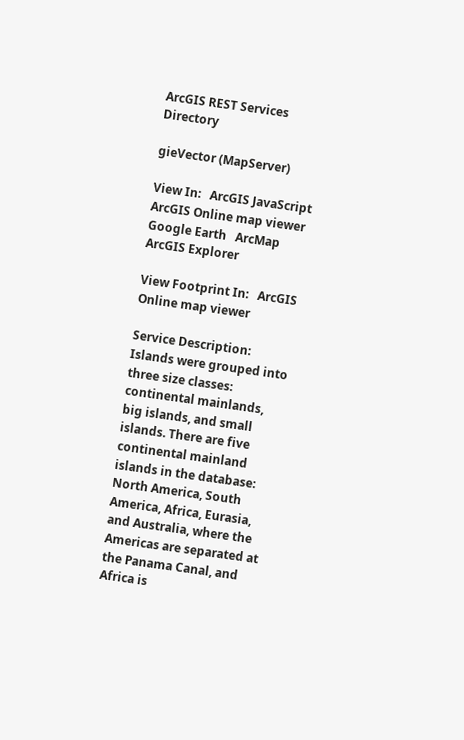ArcGIS REST Services Directory

gieVector (MapServer)

View In:   ArcGIS JavaScript   ArcGIS Online map viewer   Google Earth   ArcMap   ArcGIS Explorer

View Footprint In:   ArcGIS Online map viewer

Service Description: Islands were grouped into three size classes: continental mainlands, big islands, and small islands. There are five continental mainland islands in the database: North America, South America, Africa, Eurasia, and Australia, where the Americas are separated at the Panama Canal, and Africa is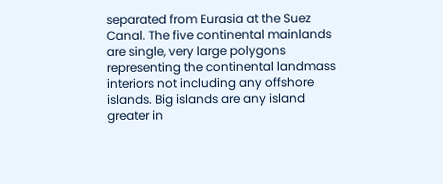separated from Eurasia at the Suez Canal. The five continental mainlands are single, very large polygons representing the continental landmass interiors not including any offshore islands. Big islands are any island greater in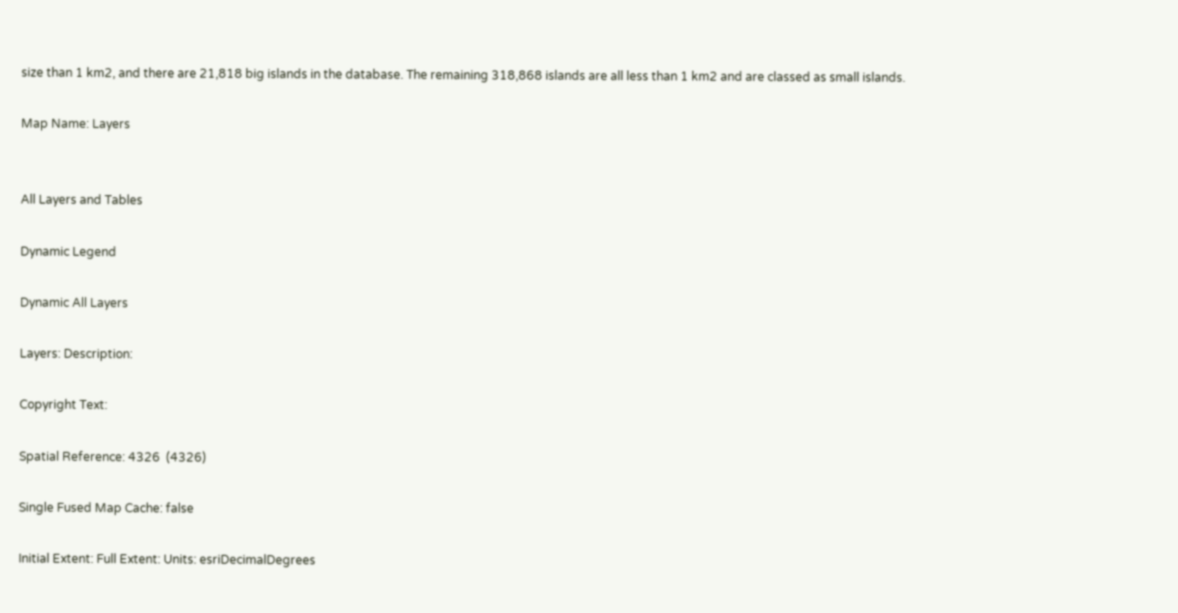size than 1 km2, and there are 21,818 big islands in the database. The remaining 318,868 islands are all less than 1 km2 and are classed as small islands.

Map Name: Layers


All Layers and Tables

Dynamic Legend

Dynamic All Layers

Layers: Description:

Copyright Text:

Spatial Reference: 4326  (4326)

Single Fused Map Cache: false

Initial Extent: Full Extent: Units: esriDecimalDegrees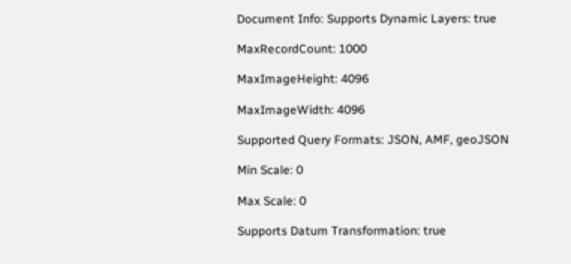Document Info: Supports Dynamic Layers: true

MaxRecordCount: 1000

MaxImageHeight: 4096

MaxImageWidth: 4096

Supported Query Formats: JSON, AMF, geoJSON

Min Scale: 0

Max Scale: 0

Supports Datum Transformation: true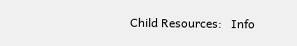Child Resources:   Info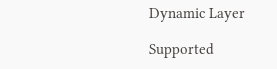Dynamic Layer

Supported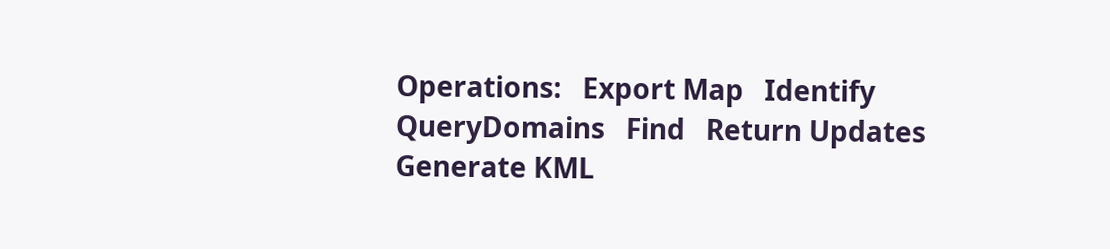Operations:   Export Map   Identify   QueryDomains   Find   Return Updates   Generate KML